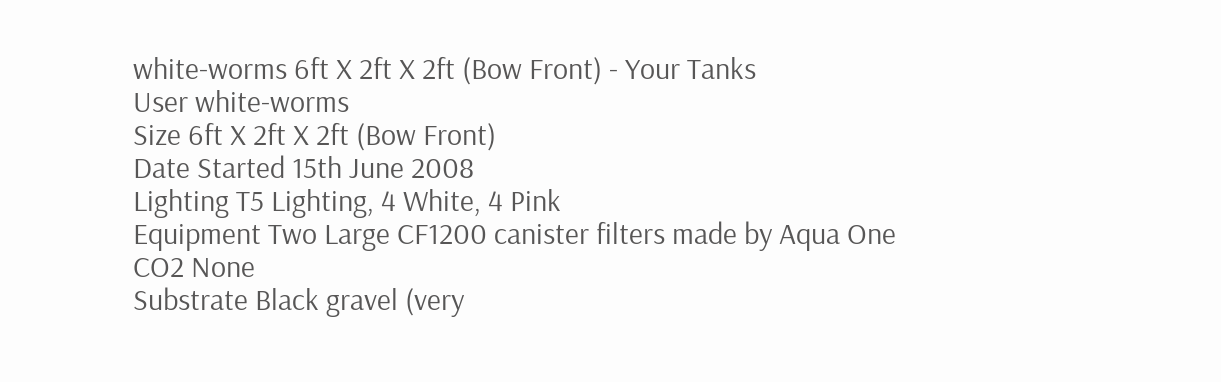white-worms 6ft X 2ft X 2ft (Bow Front) - Your Tanks
User white-worms
Size 6ft X 2ft X 2ft (Bow Front)
Date Started 15th June 2008
Lighting T5 Lighting, 4 White, 4 Pink
Equipment Two Large CF1200 canister filters made by Aqua One
CO2 None
Substrate Black gravel (very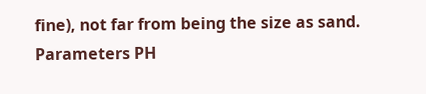fine), not far from being the size as sand.
Parameters PH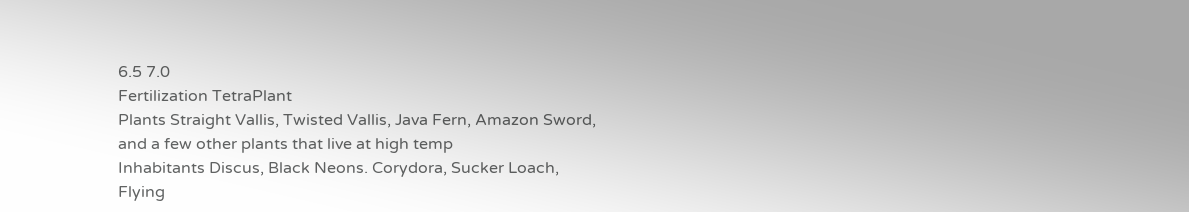6.5 7.0
Fertilization TetraPlant
Plants Straight Vallis, Twisted Vallis, Java Fern, Amazon Sword, and a few other plants that live at high temp
Inhabitants Discus, Black Neons. Corydora, Sucker Loach, Flying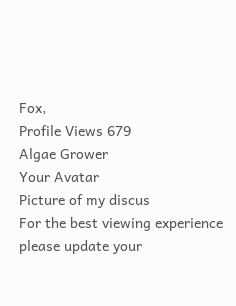Fox,
Profile Views 679
Algae Grower
Your Avatar
Picture of my discus
For the best viewing experience please update your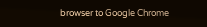browser to Google Chrome